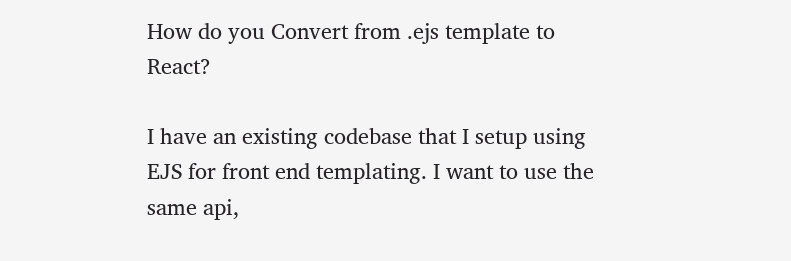How do you Convert from .ejs template to React?

I have an existing codebase that I setup using EJS for front end templating. I want to use the same api,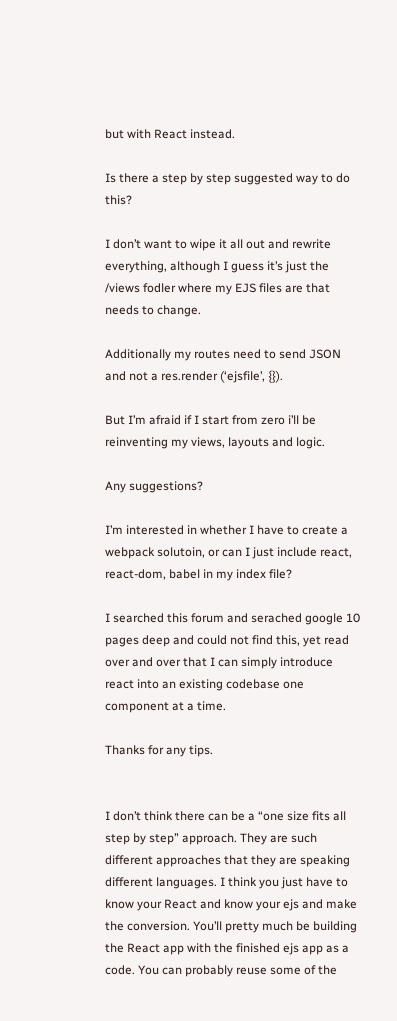but with React instead.

Is there a step by step suggested way to do this?

I don’t want to wipe it all out and rewrite everything, although I guess it’s just the /views fodler where my EJS files are that needs to change.

Additionally my routes need to send JSON and not a res.render (‘ejsfile’, {}).

But I’m afraid if I start from zero i’ll be reinventing my views, layouts and logic.

Any suggestions?

I’m interested in whether I have to create a webpack solutoin, or can I just include react, react-dom, babel in my index file?

I searched this forum and serached google 10 pages deep and could not find this, yet read over and over that I can simply introduce react into an existing codebase one component at a time.

Thanks for any tips.


I don’t think there can be a “one size fits all step by step” approach. They are such different approaches that they are speaking different languages. I think you just have to know your React and know your ejs and make the conversion. You’ll pretty much be building the React app with the finished ejs app as a code. You can probably reuse some of the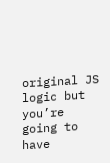original JS logic but you’re going to have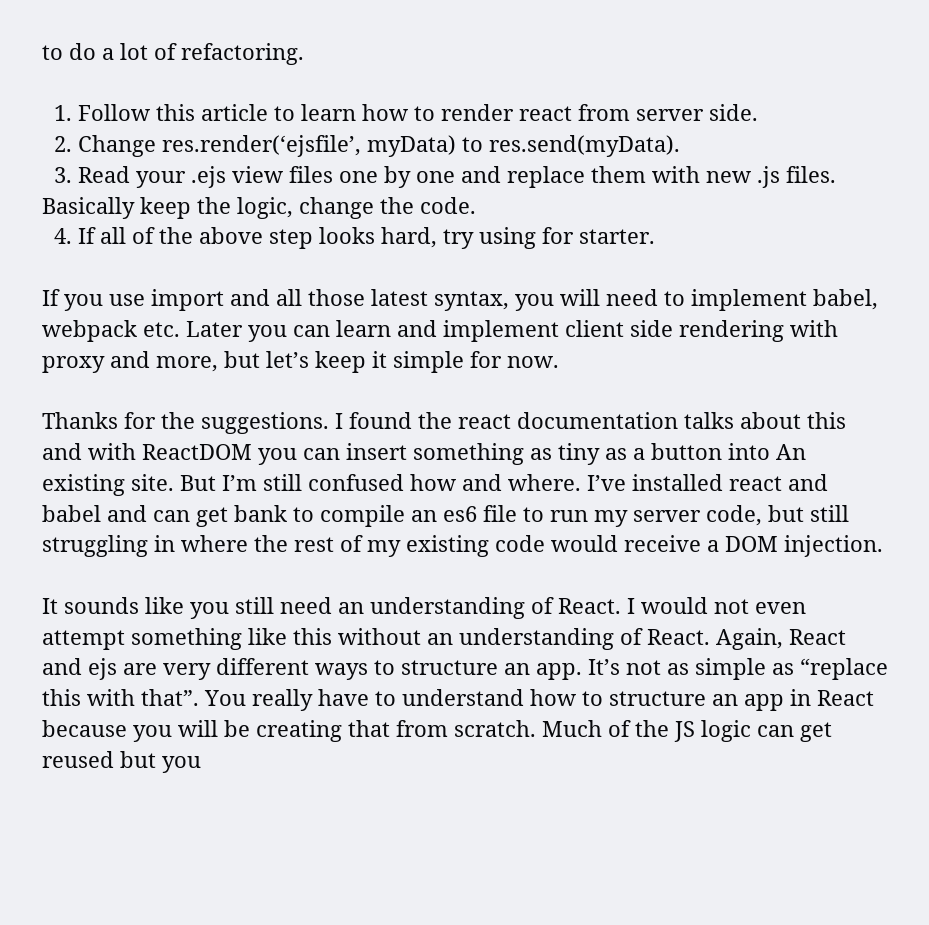to do a lot of refactoring.

  1. Follow this article to learn how to render react from server side.
  2. Change res.render(‘ejsfile’, myData) to res.send(myData).
  3. Read your .ejs view files one by one and replace them with new .js files. Basically keep the logic, change the code.
  4. If all of the above step looks hard, try using for starter.

If you use import and all those latest syntax, you will need to implement babel, webpack etc. Later you can learn and implement client side rendering with proxy and more, but let’s keep it simple for now.

Thanks for the suggestions. I found the react documentation talks about this and with ReactDOM you can insert something as tiny as a button into An existing site. But I’m still confused how and where. I’ve installed react and babel and can get bank to compile an es6 file to run my server code, but still struggling in where the rest of my existing code would receive a DOM injection.

It sounds like you still need an understanding of React. I would not even attempt something like this without an understanding of React. Again, React and ejs are very different ways to structure an app. It’s not as simple as “replace this with that”. You really have to understand how to structure an app in React because you will be creating that from scratch. Much of the JS logic can get reused but you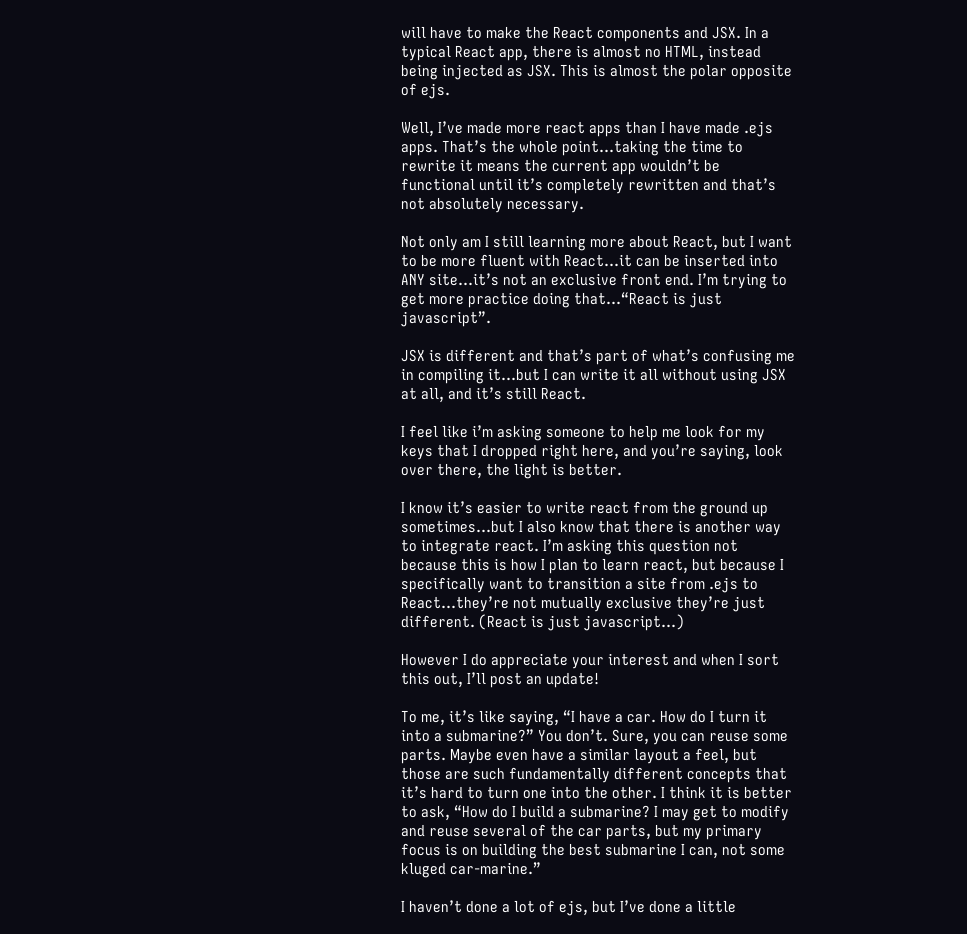will have to make the React components and JSX. In a typical React app, there is almost no HTML, instead being injected as JSX. This is almost the polar opposite of ejs.

Well, I’ve made more react apps than I have made .ejs apps. That’s the whole point…taking the time to rewrite it means the current app wouldn’t be functional until it’s completely rewritten and that’s not absolutely necessary.

Not only am I still learning more about React, but I want to be more fluent with React…it can be inserted into ANY site…it’s not an exclusive front end. I’m trying to get more practice doing that…“React is just javascript”.

JSX is different and that’s part of what’s confusing me in compiling it…but I can write it all without using JSX at all, and it’s still React.

I feel like i’m asking someone to help me look for my keys that I dropped right here, and you’re saying, look over there, the light is better.

I know it’s easier to write react from the ground up sometimes…but I also know that there is another way to integrate react. I’m asking this question not because this is how I plan to learn react, but because I specifically want to transition a site from .ejs to React…they’re not mutually exclusive they’re just different. (React is just javascript…)

However I do appreciate your interest and when I sort this out, I’ll post an update!

To me, it’s like saying, “I have a car. How do I turn it into a submarine?” You don’t. Sure, you can reuse some parts. Maybe even have a similar layout a feel, but those are such fundamentally different concepts that it’s hard to turn one into the other. I think it is better to ask, “How do I build a submarine? I may get to modify and reuse several of the car parts, but my primary focus is on building the best submarine I can, not some kluged car-marine.”

I haven’t done a lot of ejs, but I’ve done a little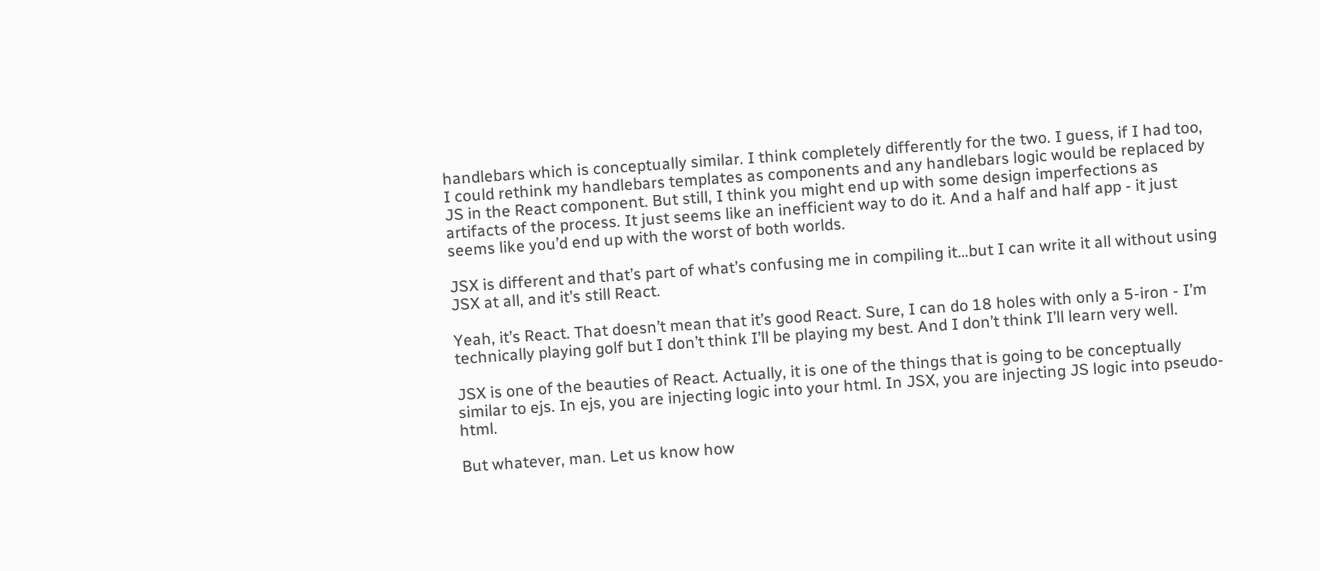handlebars which is conceptually similar. I think completely differently for the two. I guess, if I had too, I could rethink my handlebars templates as components and any handlebars logic would be replaced by JS in the React component. But still, I think you might end up with some design imperfections as artifacts of the process. It just seems like an inefficient way to do it. And a half and half app - it just seems like you’d end up with the worst of both worlds.

JSX is different and that’s part of what’s confusing me in compiling it…but I can write it all without using JSX at all, and it’s still React.

Yeah, it’s React. That doesn’t mean that it’s good React. Sure, I can do 18 holes with only a 5-iron - I’m technically playing golf but I don’t think I’ll be playing my best. And I don’t think I’ll learn very well.

JSX is one of the beauties of React. Actually, it is one of the things that is going to be conceptually similar to ejs. In ejs, you are injecting logic into your html. In JSX, you are injecting JS logic into pseudo-html.

But whatever, man. Let us know how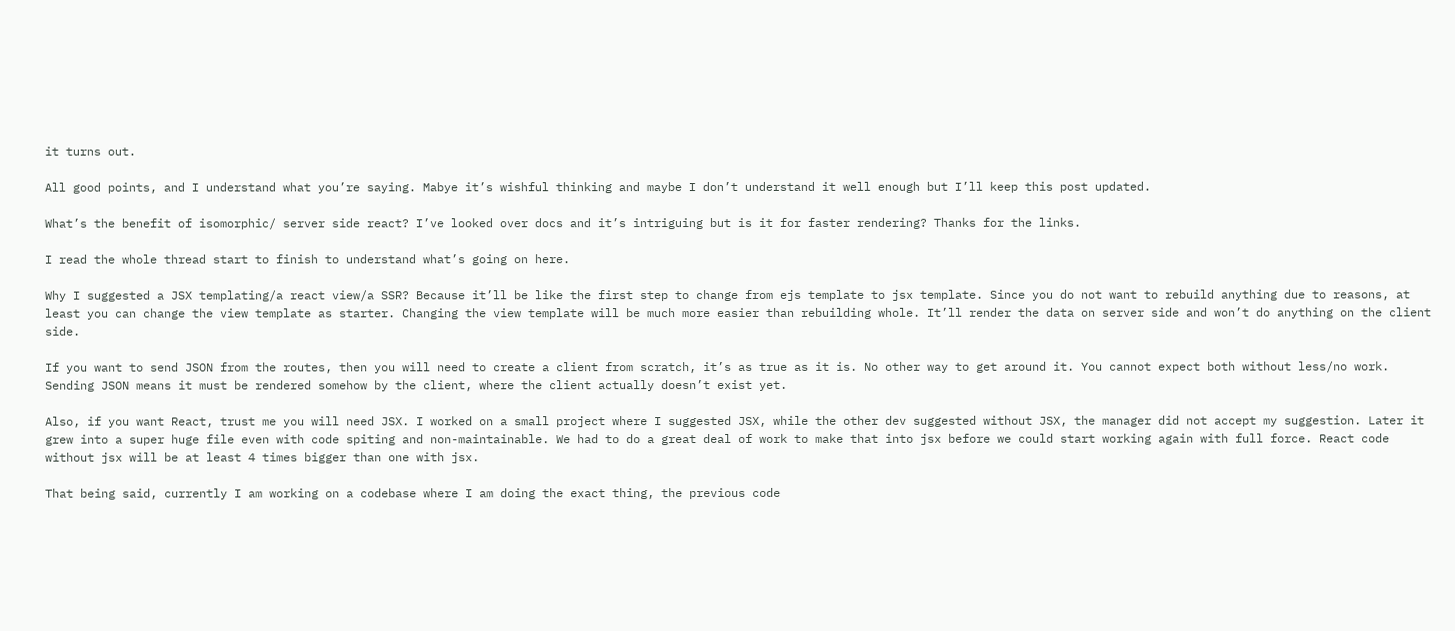it turns out.

All good points, and I understand what you’re saying. Mabye it’s wishful thinking and maybe I don’t understand it well enough but I’ll keep this post updated.

What’s the benefit of isomorphic/ server side react? I’ve looked over docs and it’s intriguing but is it for faster rendering? Thanks for the links.

I read the whole thread start to finish to understand what’s going on here.

Why I suggested a JSX templating/a react view/a SSR? Because it’ll be like the first step to change from ejs template to jsx template. Since you do not want to rebuild anything due to reasons, at least you can change the view template as starter. Changing the view template will be much more easier than rebuilding whole. It’ll render the data on server side and won’t do anything on the client side.

If you want to send JSON from the routes, then you will need to create a client from scratch, it’s as true as it is. No other way to get around it. You cannot expect both without less/no work. Sending JSON means it must be rendered somehow by the client, where the client actually doesn’t exist yet.

Also, if you want React, trust me you will need JSX. I worked on a small project where I suggested JSX, while the other dev suggested without JSX, the manager did not accept my suggestion. Later it grew into a super huge file even with code spiting and non-maintainable. We had to do a great deal of work to make that into jsx before we could start working again with full force. React code without jsx will be at least 4 times bigger than one with jsx.

That being said, currently I am working on a codebase where I am doing the exact thing, the previous code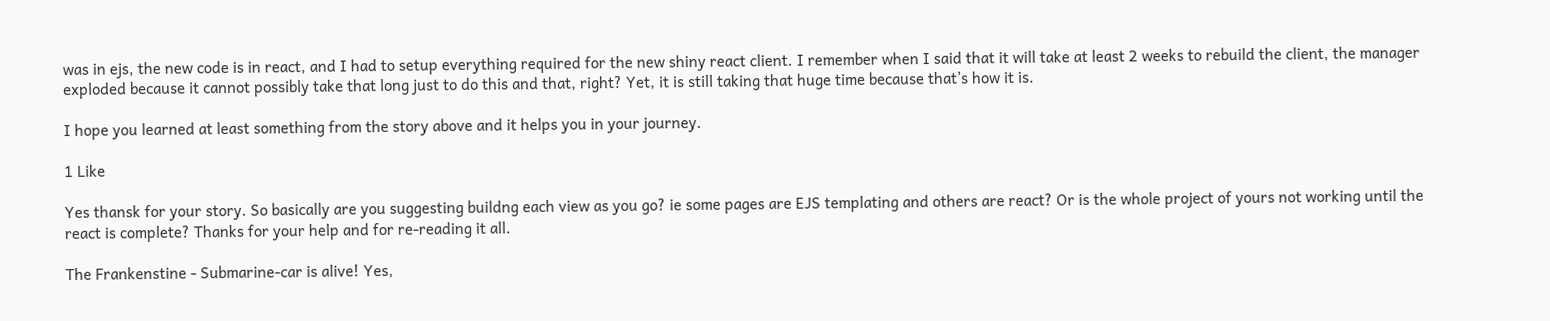was in ejs, the new code is in react, and I had to setup everything required for the new shiny react client. I remember when I said that it will take at least 2 weeks to rebuild the client, the manager exploded because it cannot possibly take that long just to do this and that, right? Yet, it is still taking that huge time because that’s how it is.

I hope you learned at least something from the story above and it helps you in your journey.

1 Like

Yes thansk for your story. So basically are you suggesting buildng each view as you go? ie some pages are EJS templating and others are react? Or is the whole project of yours not working until the react is complete? Thanks for your help and for re-reading it all.

The Frankenstine - Submarine-car is alive! Yes,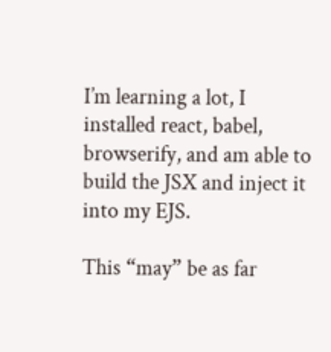I’m learning a lot, I installed react, babel, browserify, and am able to build the JSX and inject it into my EJS.

This “may” be as far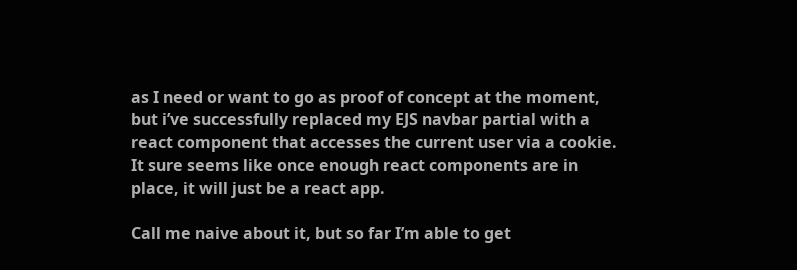as I need or want to go as proof of concept at the moment, but i’ve successfully replaced my EJS navbar partial with a react component that accesses the current user via a cookie. It sure seems like once enough react components are in place, it will just be a react app.

Call me naive about it, but so far I’m able to get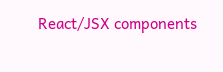React/JSX components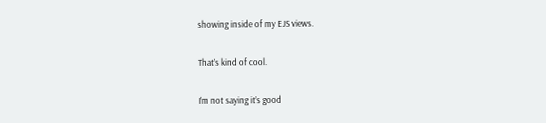showing inside of my EJS views.

That’s kind of cool.

I’m not saying it’s good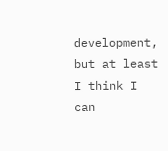development, but at least I think I can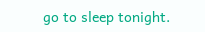go to sleep tonight.